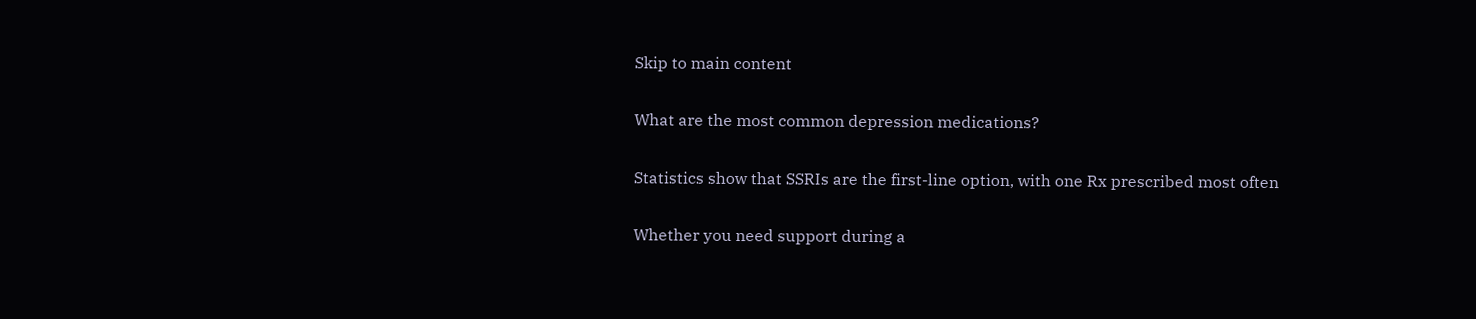Skip to main content

What are the most common depression medications?

Statistics show that SSRIs are the first-line option, with one Rx prescribed most often

Whether you need support during a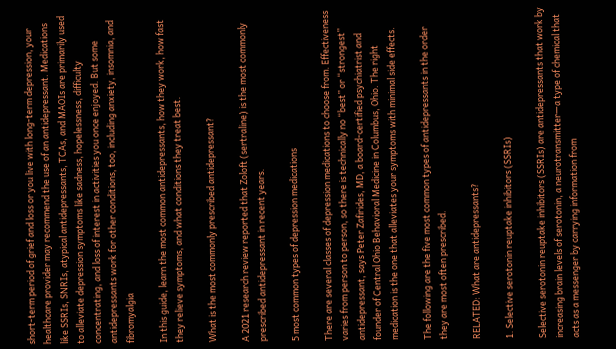short-term period of grief and loss or you live with long-term depression, your healthcare provider may recommend the use of an antidepressant. Medications like SSRIs, SNRIs, atypical antidepressants, TCAs, and MAOIs are primarily used to alleviate depression symptoms like sadness, hopelessness, difficulty concentrating, and loss of interest in activities you once enjoyed. But some antidepressants work for other conditions, too, including anxiety, insomnia, and fibromyalgia

In this guide, learn the most common antidepressants, how they work, how fast they relieve symptoms, and what conditions they treat best.

What is the most commonly prescribed antidepressant?

A 2021 research review reported that Zoloft (sertraline) is the most commonly prescribed antidepressant in recent years.

5 most common types of depression medications

There are several classes of depression medications to choose from. Effectiveness varies from person to person, so there is technically no “best” or “strongest” antidepressant, says Peter Zafirides, MD, a board-certified psychiatrist and founder of Central Ohio Behavioral Medicine in Columbus, Ohio. The right medication is the one that alleviates your symptoms with minimal side effects.

The following are the five most common types of antidepressants in the order they are most often prescribed.

RELATED: What are antidepressants?

1. Selective serotonin reuptake inhibitors (SSRIs)

Selective serotonin reuptake inhibitors (SSRIs) are antidepressants that work by increasing brain levels of serotonin, a neurotransmitter—a type of chemical that acts as a messenger by carrying information from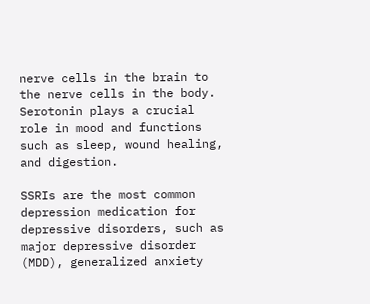nerve cells in the brain to the nerve cells in the body. Serotonin plays a crucial role in mood and functions such as sleep, wound healing, and digestion.

SSRIs are the most common depression medication for depressive disorders, such as major depressive disorder (MDD), generalized anxiety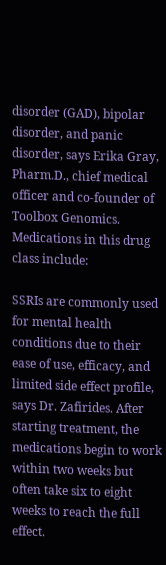disorder (GAD), bipolar disorder, and panic disorder, says Erika Gray, Pharm.D., chief medical officer and co-founder of Toolbox Genomics. Medications in this drug class include:

SSRIs are commonly used for mental health conditions due to their ease of use, efficacy, and limited side effect profile, says Dr. Zafirides. After starting treatment, the medications begin to work within two weeks but often take six to eight weeks to reach the full effect.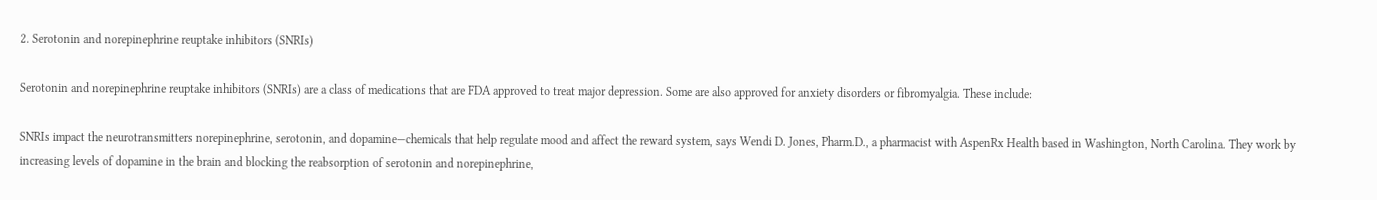2. Serotonin and norepinephrine reuptake inhibitors (SNRIs)

Serotonin and norepinephrine reuptake inhibitors (SNRIs) are a class of medications that are FDA approved to treat major depression. Some are also approved for anxiety disorders or fibromyalgia. These include:

SNRIs impact the neurotransmitters norepinephrine, serotonin, and dopamine—chemicals that help regulate mood and affect the reward system, says Wendi D. Jones, Pharm.D., a pharmacist with AspenRx Health based in Washington, North Carolina. They work by increasing levels of dopamine in the brain and blocking the reabsorption of serotonin and norepinephrine,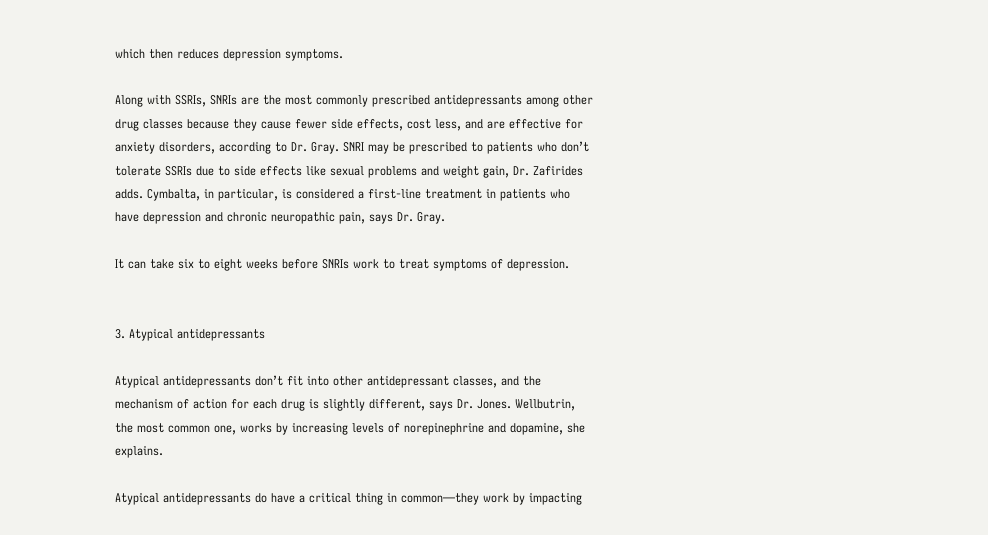which then reduces depression symptoms.

Along with SSRIs, SNRIs are the most commonly prescribed antidepressants among other drug classes because they cause fewer side effects, cost less, and are effective for anxiety disorders, according to Dr. Gray. SNRI may be prescribed to patients who don’t tolerate SSRIs due to side effects like sexual problems and weight gain, Dr. Zafirides adds. Cymbalta, in particular, is considered a first-line treatment in patients who have depression and chronic neuropathic pain, says Dr. Gray.

It can take six to eight weeks before SNRIs work to treat symptoms of depression.


3. Atypical antidepressants

Atypical antidepressants don’t fit into other antidepressant classes, and the mechanism of action for each drug is slightly different, says Dr. Jones. Wellbutrin, the most common one, works by increasing levels of norepinephrine and dopamine, she explains.

Atypical antidepressants do have a critical thing in common—they work by impacting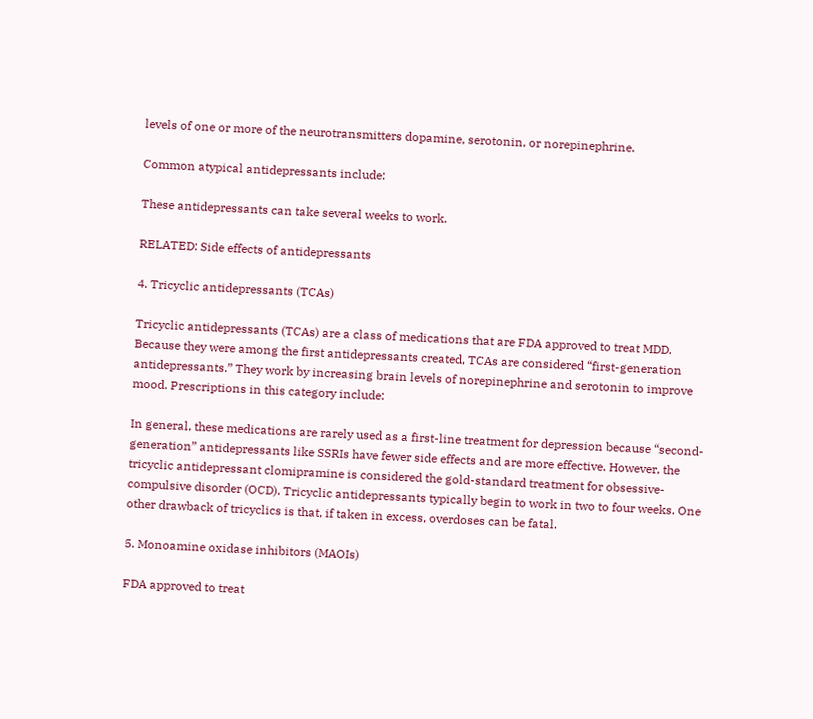levels of one or more of the neurotransmitters dopamine, serotonin, or norepinephrine.

Common atypical antidepressants include:

These antidepressants can take several weeks to work.

RELATED: Side effects of antidepressants

4. Tricyclic antidepressants (TCAs)

Tricyclic antidepressants (TCAs) are a class of medications that are FDA approved to treat MDD. Because they were among the first antidepressants created, TCAs are considered “first-generation antidepressants.” They work by increasing brain levels of norepinephrine and serotonin to improve mood. Prescriptions in this category include:

In general, these medications are rarely used as a first-line treatment for depression because “second-generation” antidepressants like SSRIs have fewer side effects and are more effective. However, the tricyclic antidepressant clomipramine is considered the gold-standard treatment for obsessive-compulsive disorder (OCD). Tricyclic antidepressants typically begin to work in two to four weeks. One other drawback of tricyclics is that, if taken in excess, overdoses can be fatal.

5. Monoamine oxidase inhibitors (MAOIs)

FDA approved to treat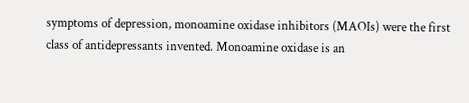symptoms of depression, monoamine oxidase inhibitors (MAOIs) were the first class of antidepressants invented. Monoamine oxidase is an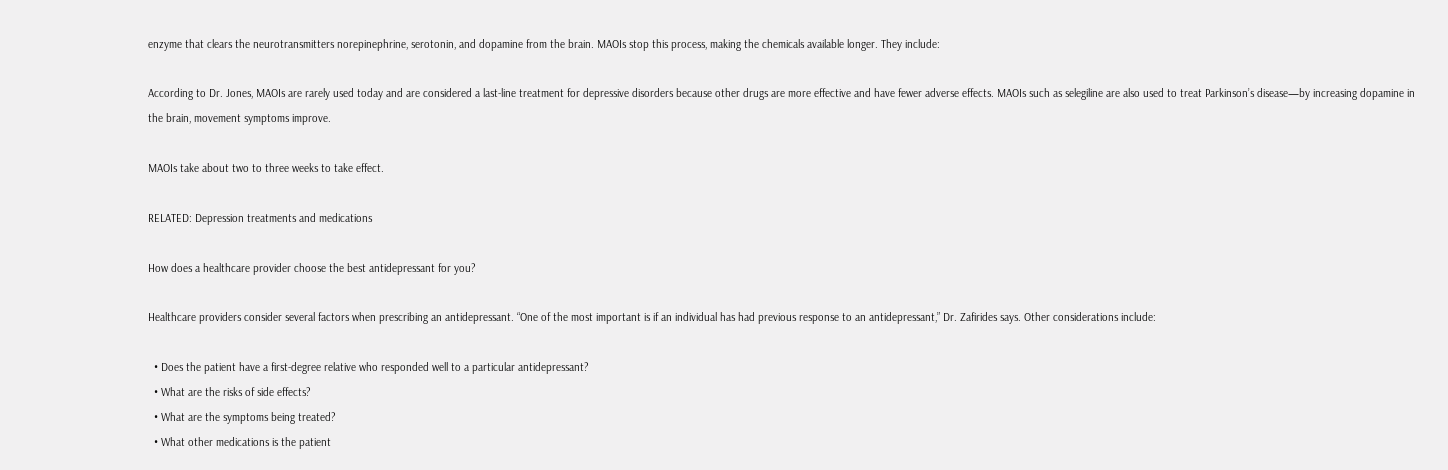enzyme that clears the neurotransmitters norepinephrine, serotonin, and dopamine from the brain. MAOIs stop this process, making the chemicals available longer. They include:

According to Dr. Jones, MAOIs are rarely used today and are considered a last-line treatment for depressive disorders because other drugs are more effective and have fewer adverse effects. MAOIs such as selegiline are also used to treat Parkinson’s disease—by increasing dopamine in the brain, movement symptoms improve.

MAOIs take about two to three weeks to take effect.

RELATED: Depression treatments and medications

How does a healthcare provider choose the best antidepressant for you?

Healthcare providers consider several factors when prescribing an antidepressant. “One of the most important is if an individual has had previous response to an antidepressant,” Dr. Zafirides says. Other considerations include:

  • Does the patient have a first-degree relative who responded well to a particular antidepressant?
  • What are the risks of side effects?
  • What are the symptoms being treated?
  • What other medications is the patient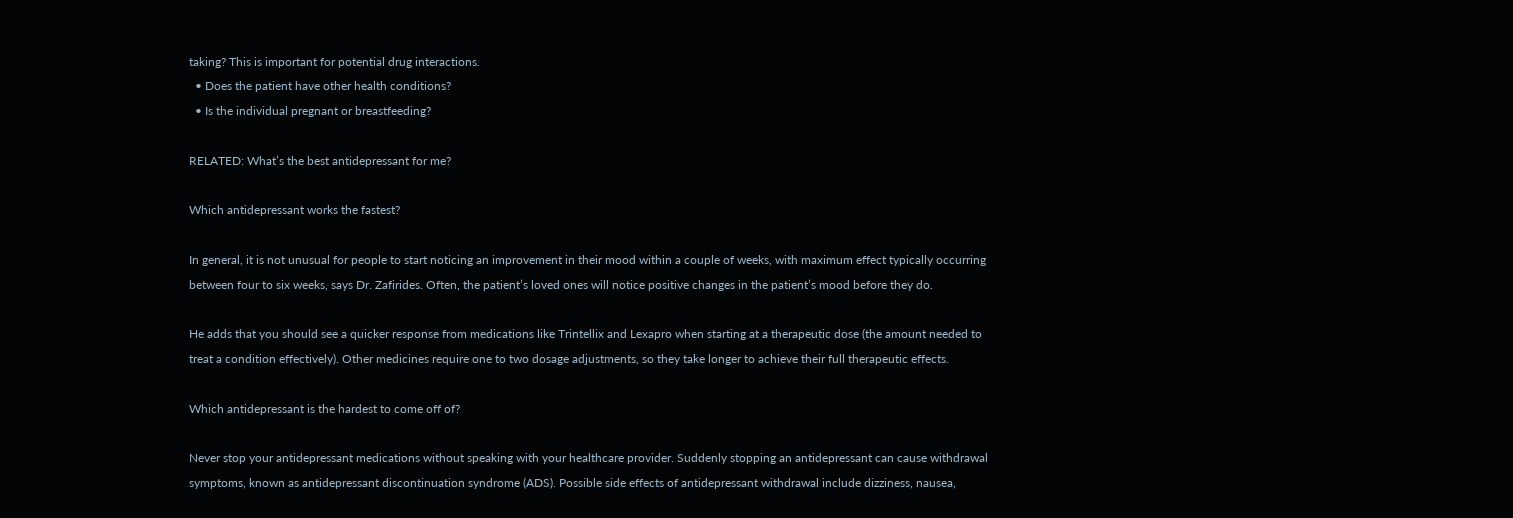taking? This is important for potential drug interactions.
  • Does the patient have other health conditions?
  • Is the individual pregnant or breastfeeding?

RELATED: What’s the best antidepressant for me?

Which antidepressant works the fastest?

In general, it is not unusual for people to start noticing an improvement in their mood within a couple of weeks, with maximum effect typically occurring between four to six weeks, says Dr. Zafirides. Often, the patient’s loved ones will notice positive changes in the patient’s mood before they do.

He adds that you should see a quicker response from medications like Trintellix and Lexapro when starting at a therapeutic dose (the amount needed to treat a condition effectively). Other medicines require one to two dosage adjustments, so they take longer to achieve their full therapeutic effects.

Which antidepressant is the hardest to come off of?

Never stop your antidepressant medications without speaking with your healthcare provider. Suddenly stopping an antidepressant can cause withdrawal symptoms, known as antidepressant discontinuation syndrome (ADS). Possible side effects of antidepressant withdrawal include dizziness, nausea,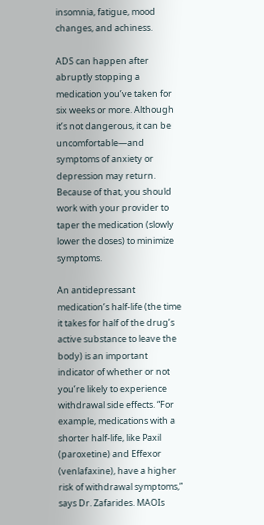insomnia, fatigue, mood changes, and achiness.

ADS can happen after abruptly stopping a medication you’ve taken for six weeks or more. Although it’s not dangerous, it can be uncomfortable—and symptoms of anxiety or depression may return. Because of that, you should work with your provider to taper the medication (slowly lower the doses) to minimize symptoms.

An antidepressant medication’s half-life (the time it takes for half of the drug’s active substance to leave the body) is an important indicator of whether or not you’re likely to experience withdrawal side effects. “For example, medications with a shorter half-life, like Paxil (paroxetine) and Effexor (venlafaxine), have a higher risk of withdrawal symptoms,” says Dr. Zafarides. MAOIs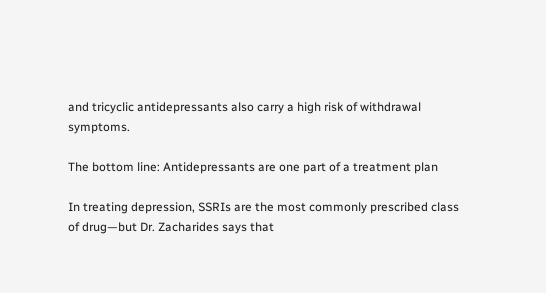and tricyclic antidepressants also carry a high risk of withdrawal symptoms.

The bottom line: Antidepressants are one part of a treatment plan

In treating depression, SSRIs are the most commonly prescribed class of drug—but Dr. Zacharides says that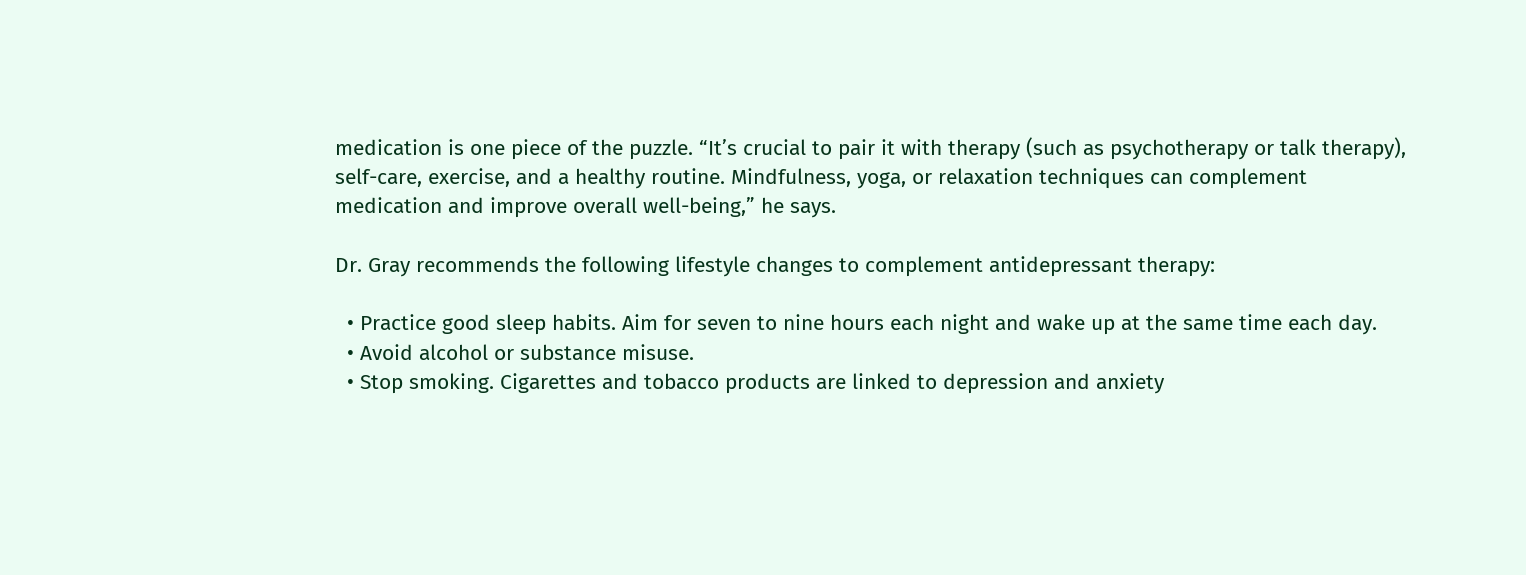medication is one piece of the puzzle. “It’s crucial to pair it with therapy (such as psychotherapy or talk therapy), self-care, exercise, and a healthy routine. Mindfulness, yoga, or relaxation techniques can complement medication and improve overall well-being,” he says.

Dr. Gray recommends the following lifestyle changes to complement antidepressant therapy:

  • Practice good sleep habits. Aim for seven to nine hours each night and wake up at the same time each day.
  • Avoid alcohol or substance misuse.
  • Stop smoking. Cigarettes and tobacco products are linked to depression and anxiety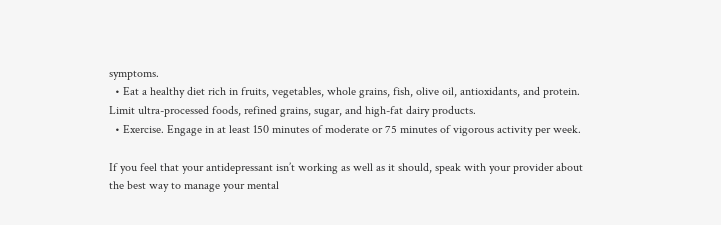symptoms.
  • Eat a healthy diet rich in fruits, vegetables, whole grains, fish, olive oil, antioxidants, and protein. Limit ultra-processed foods, refined grains, sugar, and high-fat dairy products.
  • Exercise. Engage in at least 150 minutes of moderate or 75 minutes of vigorous activity per week.

If you feel that your antidepressant isn’t working as well as it should, speak with your provider about the best way to manage your mental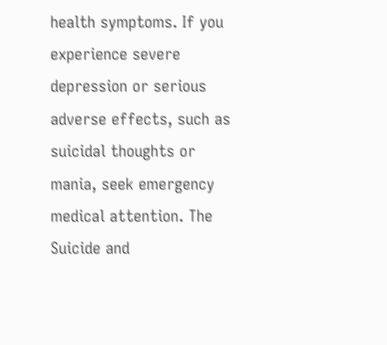health symptoms. If you experience severe depression or serious adverse effects, such as suicidal thoughts or mania, seek emergency medical attention. The Suicide and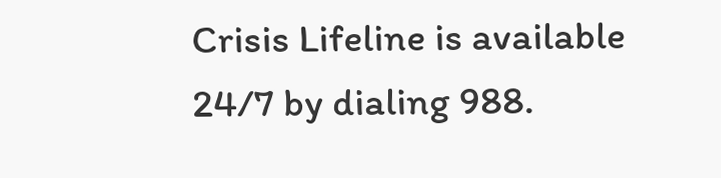Crisis Lifeline is available 24/7 by dialing 988.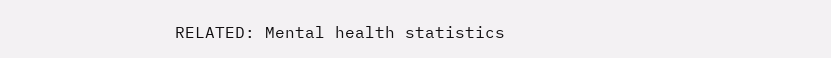RELATED: Mental health statistics